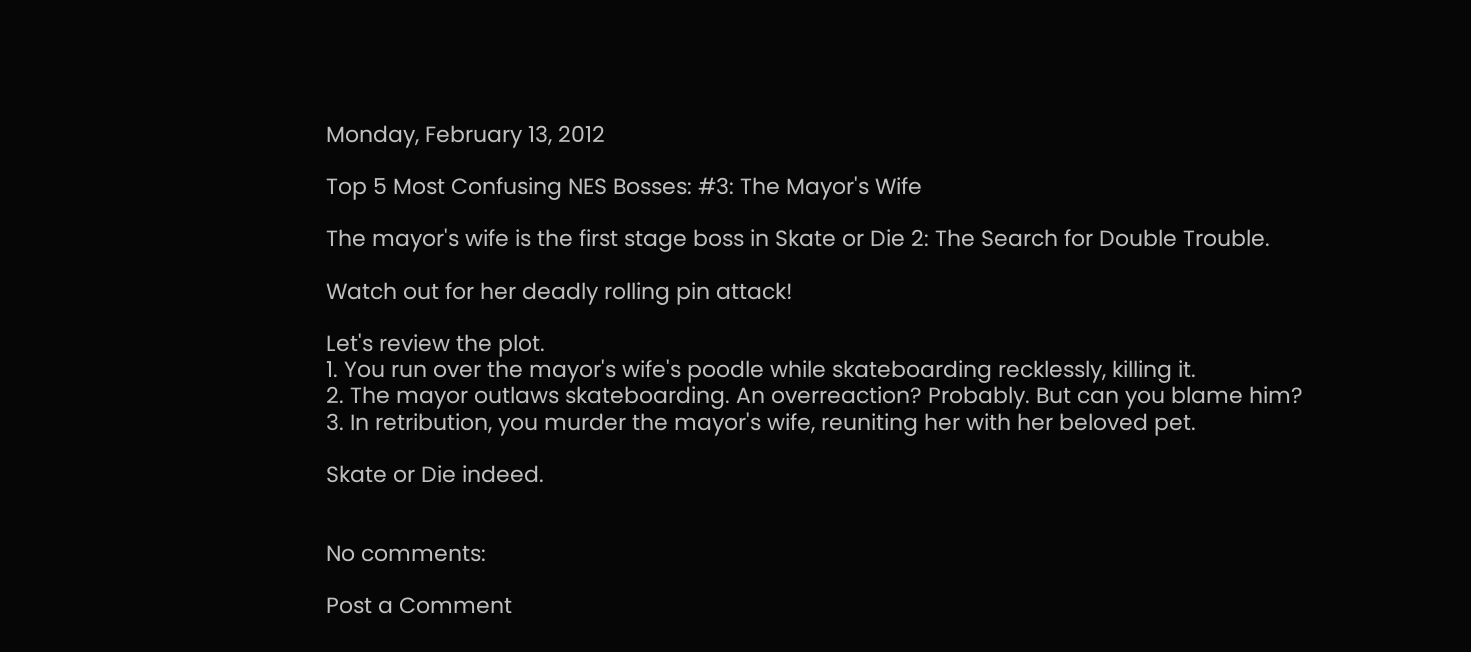Monday, February 13, 2012

Top 5 Most Confusing NES Bosses: #3: The Mayor's Wife

The mayor's wife is the first stage boss in Skate or Die 2: The Search for Double Trouble.

Watch out for her deadly rolling pin attack!

Let's review the plot.
1. You run over the mayor's wife's poodle while skateboarding recklessly, killing it.
2. The mayor outlaws skateboarding. An overreaction? Probably. But can you blame him?
3. In retribution, you murder the mayor's wife, reuniting her with her beloved pet.

Skate or Die indeed.


No comments:

Post a Comment